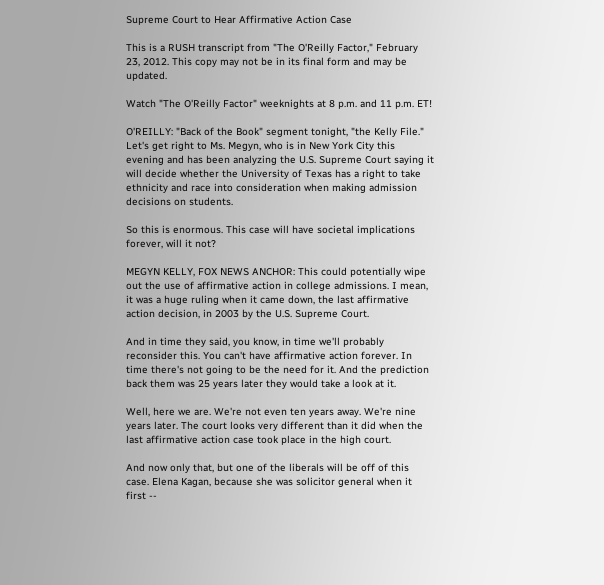Supreme Court to Hear Affirmative Action Case

This is a RUSH transcript from "The O'Reilly Factor," February 23, 2012. This copy may not be in its final form and may be updated.

Watch "The O'Reilly Factor" weeknights at 8 p.m. and 11 p.m. ET!

O'REILLY: "Back of the Book" segment tonight, "the Kelly File." Let's get right to Ms. Megyn, who is in New York City this evening and has been analyzing the U.S. Supreme Court saying it will decide whether the University of Texas has a right to take ethnicity and race into consideration when making admission decisions on students.

So this is enormous. This case will have societal implications forever, will it not?

MEGYN KELLY, FOX NEWS ANCHOR: This could potentially wipe out the use of affirmative action in college admissions. I mean, it was a huge ruling when it came down, the last affirmative action decision, in 2003 by the U.S. Supreme Court.

And in time they said, you know, in time we'll probably reconsider this. You can't have affirmative action forever. In time there's not going to be the need for it. And the prediction back them was 25 years later they would take a look at it.

Well, here we are. We're not even ten years away. We're nine years later. The court looks very different than it did when the last affirmative action case took place in the high court.

And now only that, but one of the liberals will be off of this case. Elena Kagan, because she was solicitor general when it first --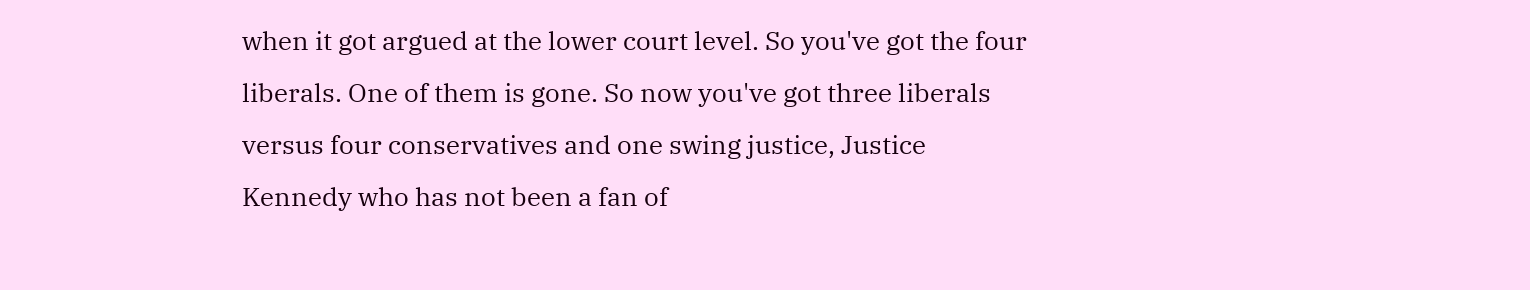when it got argued at the lower court level. So you've got the four liberals. One of them is gone. So now you've got three liberals versus four conservatives and one swing justice, Justice Kennedy who has not been a fan of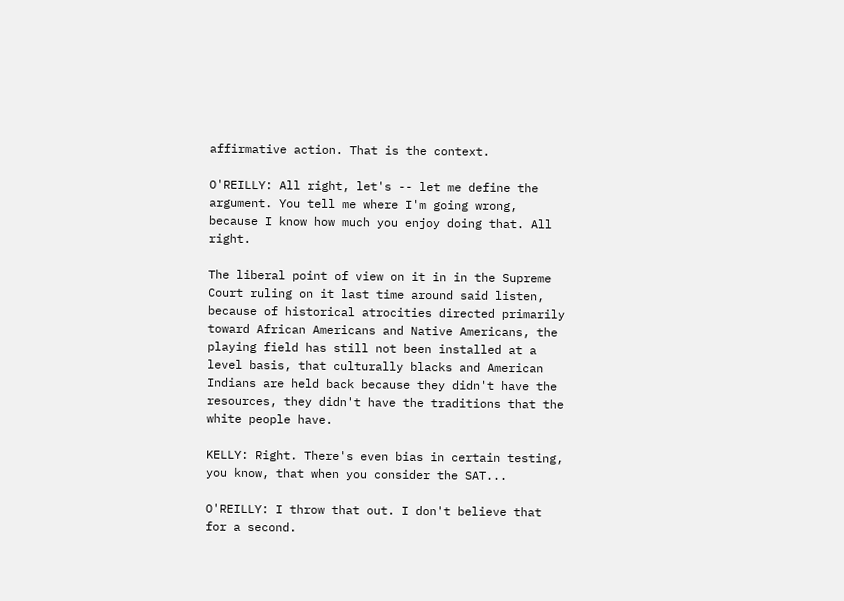affirmative action. That is the context.

O'REILLY: All right, let's -- let me define the argument. You tell me where I'm going wrong, because I know how much you enjoy doing that. All right.

The liberal point of view on it in in the Supreme Court ruling on it last time around said listen, because of historical atrocities directed primarily toward African Americans and Native Americans, the playing field has still not been installed at a level basis, that culturally blacks and American Indians are held back because they didn't have the resources, they didn't have the traditions that the white people have.

KELLY: Right. There's even bias in certain testing, you know, that when you consider the SAT...

O'REILLY: I throw that out. I don't believe that for a second.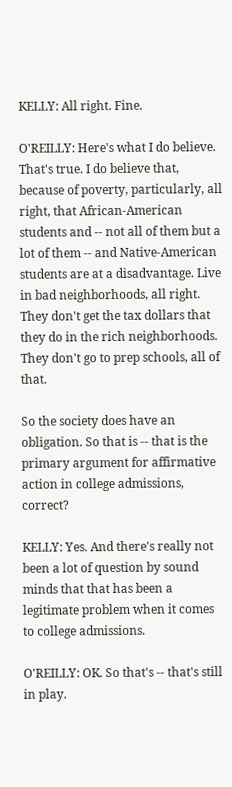KELLY: All right. Fine.

O'REILLY: Here's what I do believe. That's true. I do believe that, because of poverty, particularly, all right, that African-American students and -- not all of them but a lot of them -- and Native-American students are at a disadvantage. Live in bad neighborhoods, all right. They don't get the tax dollars that they do in the rich neighborhoods. They don't go to prep schools, all of that.

So the society does have an obligation. So that is -- that is the primary argument for affirmative action in college admissions, correct?

KELLY: Yes. And there's really not been a lot of question by sound minds that that has been a legitimate problem when it comes to college admissions.

O'REILLY: OK. So that's -- that's still in play.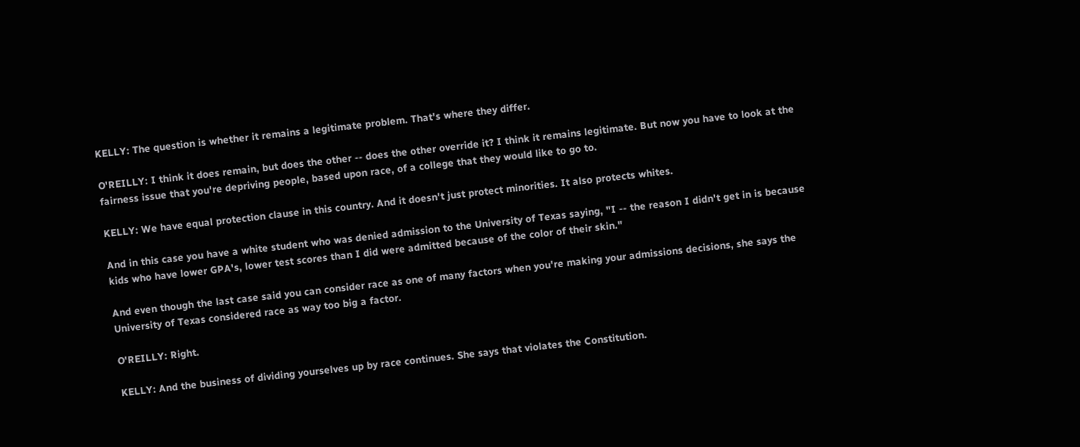KELLY: The question is whether it remains a legitimate problem. That's where they differ.

O'REILLY: I think it does remain, but does the other -- does the other override it? I think it remains legitimate. But now you have to look at the fairness issue that you're depriving people, based upon race, of a college that they would like to go to.

KELLY: We have equal protection clause in this country. And it doesn't just protect minorities. It also protects whites.

And in this case you have a white student who was denied admission to the University of Texas saying, "I -- the reason I didn't get in is because kids who have lower GPA's, lower test scores than I did were admitted because of the color of their skin."

And even though the last case said you can consider race as one of many factors when you're making your admissions decisions, she says the University of Texas considered race as way too big a factor.

O'REILLY: Right.

KELLY: And the business of dividing yourselves up by race continues. She says that violates the Constitution.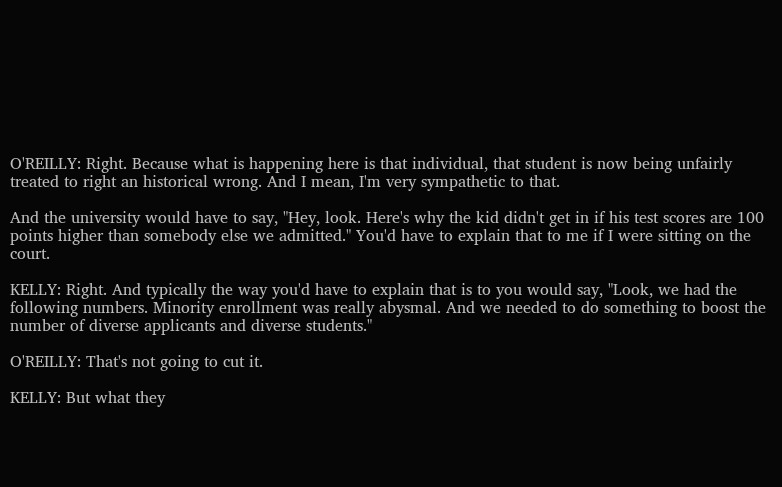O'REILLY: Right. Because what is happening here is that individual, that student is now being unfairly treated to right an historical wrong. And I mean, I'm very sympathetic to that.

And the university would have to say, "Hey, look. Here's why the kid didn't get in if his test scores are 100 points higher than somebody else we admitted." You'd have to explain that to me if I were sitting on the court.

KELLY: Right. And typically the way you'd have to explain that is to you would say, "Look, we had the following numbers. Minority enrollment was really abysmal. And we needed to do something to boost the number of diverse applicants and diverse students."

O'REILLY: That's not going to cut it.

KELLY: But what they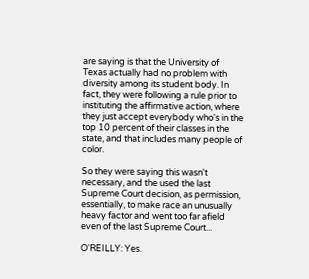are saying is that the University of Texas actually had no problem with diversity among its student body. In fact, they were following a rule prior to instituting the affirmative action, where they just accept everybody who's in the top 10 percent of their classes in the state, and that includes many people of color.

So they were saying this wasn't necessary, and the used the last Supreme Court decision, as permission, essentially, to make race an unusually heavy factor and went too far afield even of the last Supreme Court...

O'REILLY: Yes.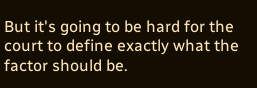But it's going to be hard for the court to define exactly what the factor should be.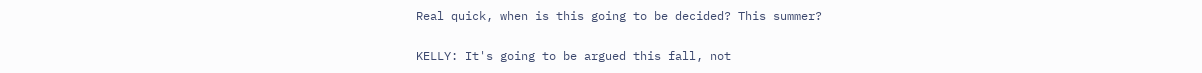Real quick, when is this going to be decided? This summer?

KELLY: It's going to be argued this fall, not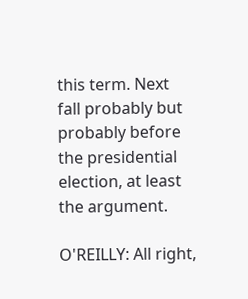this term. Next fall probably but probably before the presidential election, at least the argument.

O'REILLY: All right,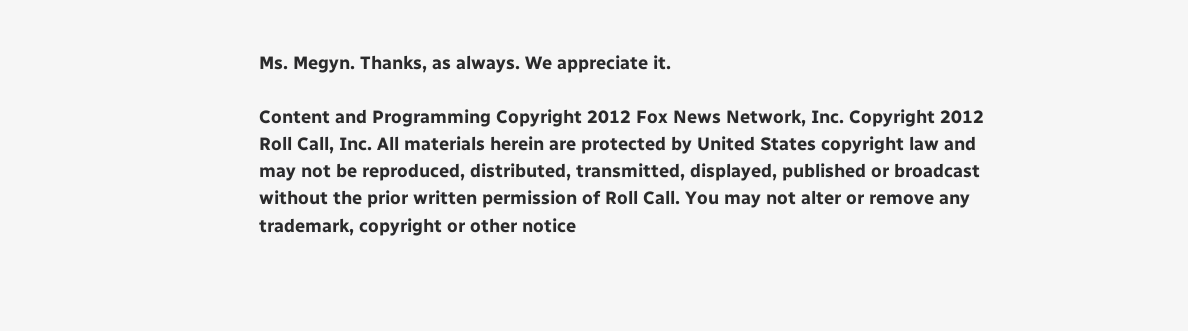Ms. Megyn. Thanks, as always. We appreciate it.

Content and Programming Copyright 2012 Fox News Network, Inc. Copyright 2012 Roll Call, Inc. All materials herein are protected by United States copyright law and may not be reproduced, distributed, transmitted, displayed, published or broadcast without the prior written permission of Roll Call. You may not alter or remove any trademark, copyright or other notice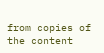from copies of the content